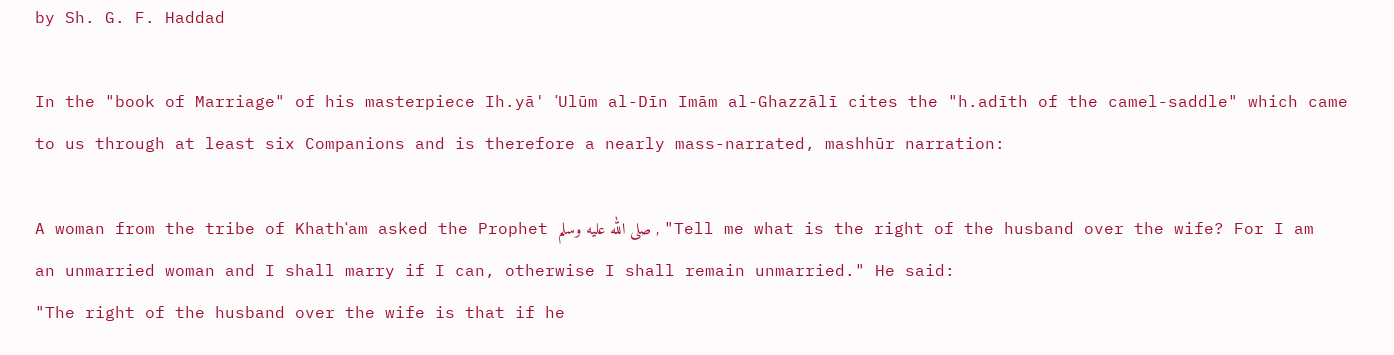by Sh. G. F. Haddad

In the "book of Marriage" of his masterpiece Ih.yā' ʿUlūm al-Dīn Imām al-Ghazzālī cites the "h.adīth of the camel-saddle" which came to us through at least six Companions and is therefore a nearly mass-narrated, mashhūr narration:

A woman from the tribe of Khathʿam asked the Prophet صلى الله عليه وسلم , "Tell me what is the right of the husband over the wife? For I am an unmarried woman and I shall marry if I can, otherwise I shall remain unmarried." He said:
"The right of the husband over the wife is that if he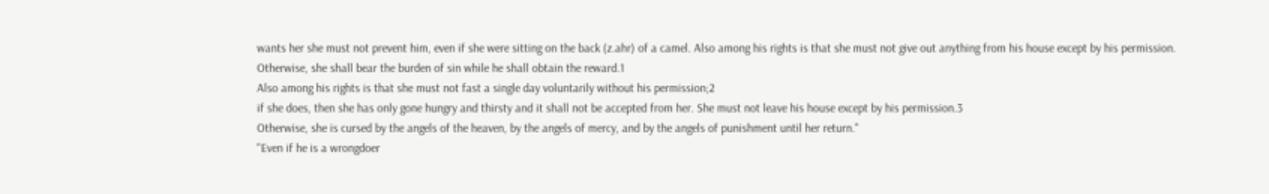wants her she must not prevent him, even if she were sitting on the back (z.ahr) of a camel. Also among his rights is that she must not give out anything from his house except by his permission. Otherwise, she shall bear the burden of sin while he shall obtain the reward.1
Also among his rights is that she must not fast a single day voluntarily without his permission;2
if she does, then she has only gone hungry and thirsty and it shall not be accepted from her. She must not leave his house except by his permission.3
Otherwise, she is cursed by the angels of the heaven, by the angels of mercy, and by the angels of punishment until her return."
"Even if he is a wrongdoer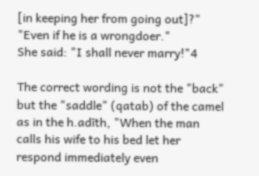[in keeping her from going out]?" "Even if he is a wrongdoer."
She said: "I shall never marry!"4

The correct wording is not the "back" but the "saddle" (qatab) of the camel as in the h.adīth, "When the man calls his wife to his bed let her respond immediately even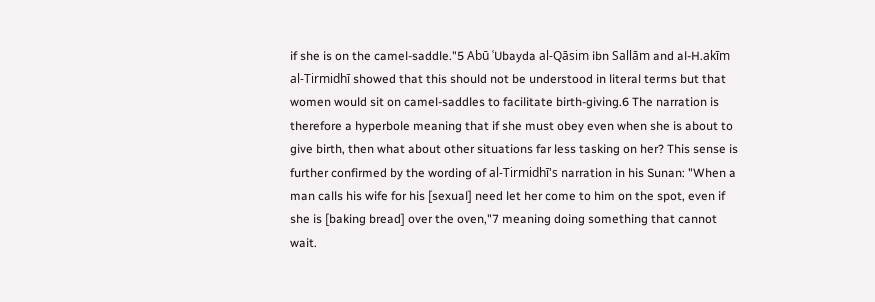if she is on the camel-saddle."5 Abū ʿUbayda al-Qāsim ibn Sallām and al-H.akīm al-Tirmidhī showed that this should not be understood in literal terms but that women would sit on camel-saddles to facilitate birth-giving.6 The narration is therefore a hyperbole meaning that if she must obey even when she is about to give birth, then what about other situations far less tasking on her? This sense is further confirmed by the wording of al-Tirmidhī's narration in his Sunan: "When a man calls his wife for his [sexual] need let her come to him on the spot, even if she is [baking bread] over the oven,"7 meaning doing something that cannot wait.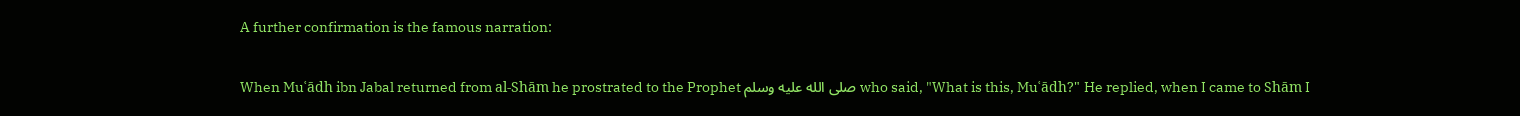A further confirmation is the famous narration:

When Muʿādh ibn Jabal returned from al-Shām he prostrated to the Prophet صلى الله عليه وسلم who said, "What is this, Muʿādh?" He replied, when I came to Shām I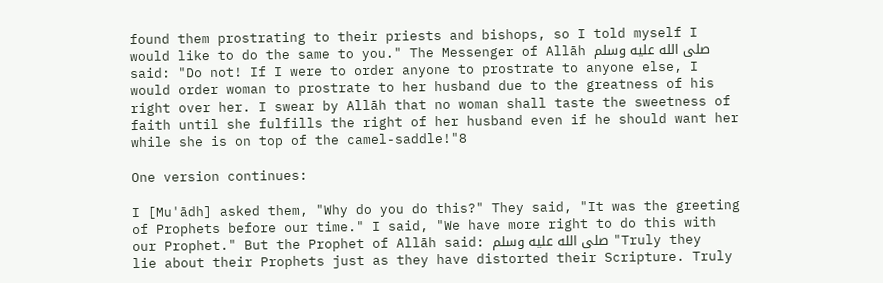found them prostrating to their priests and bishops, so I told myself I would like to do the same to you." The Messenger of Allāh صلى الله عليه وسلم said: "Do not! If I were to order anyone to prostrate to anyone else, I would order woman to prostrate to her husband due to the greatness of his right over her. I swear by Allāh that no woman shall taste the sweetness of faith until she fulfills the right of her husband even if he should want her while she is on top of the camel-saddle!"8

One version continues:

I [Mu'ādh] asked them, "Why do you do this?" They said, "It was the greeting of Prophets before our time." I said, "We have more right to do this with our Prophet." But the Prophet of Allāh said: صلى الله عليه وسلم "Truly they lie about their Prophets just as they have distorted their Scripture. Truly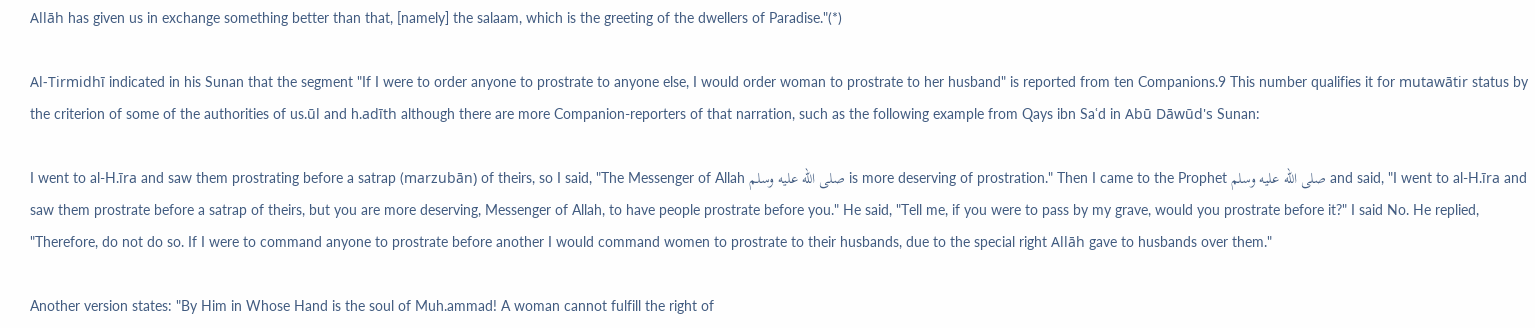Allāh has given us in exchange something better than that, [namely] the salaam, which is the greeting of the dwellers of Paradise."(*)

Al-Tirmidhī indicated in his Sunan that the segment "If I were to order anyone to prostrate to anyone else, I would order woman to prostrate to her husband" is reported from ten Companions.9 This number qualifies it for mutawātir status by the criterion of some of the authorities of us.ūl and h.adīth although there are more Companion-reporters of that narration, such as the following example from Qays ibn Saʿd in Abū Dāwūd's Sunan:

I went to al-H.īra and saw them prostrating before a satrap (marzubān) of theirs, so I said, "The Messenger of Allah صلى الله عليه وسلم is more deserving of prostration." Then I came to the Prophet صلى الله عليه وسلم and said, "I went to al-H.īra and saw them prostrate before a satrap of theirs, but you are more deserving, Messenger of Allah, to have people prostrate before you." He said, "Tell me, if you were to pass by my grave, would you prostrate before it?" I said No. He replied, "Therefore, do not do so. If I were to command anyone to prostrate before another I would command women to prostrate to their husbands, due to the special right Allāh gave to husbands over them."

Another version states: "By Him in Whose Hand is the soul of Muh.ammad! A woman cannot fulfill the right of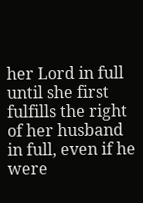her Lord in full until she first fulfills the right of her husband in full, even if he were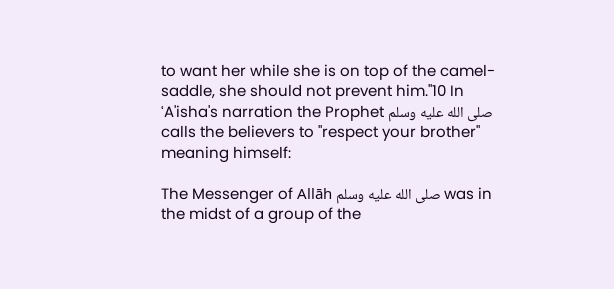to want her while she is on top of the camel-saddle, she should not prevent him."10 In ʿA'isha's narration the Prophet صلى الله عليه وسلم calls the believers to "respect your brother" meaning himself:

The Messenger of Allāh صلى الله عليه وسلم was in the midst of a group of the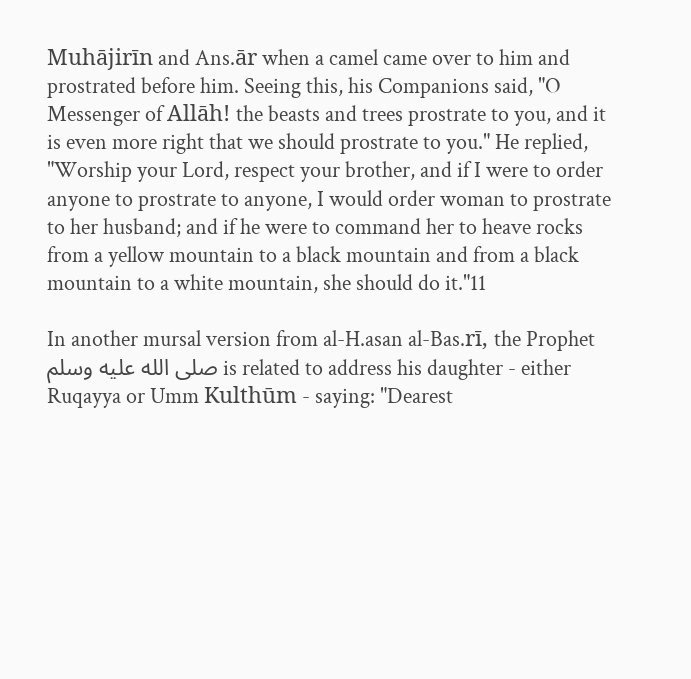Muhājirīn and Ans.ār when a camel came over to him and prostrated before him. Seeing this, his Companions said, "O Messenger of Allāh! the beasts and trees prostrate to you, and it is even more right that we should prostrate to you." He replied, "Worship your Lord, respect your brother, and if I were to order anyone to prostrate to anyone, I would order woman to prostrate to her husband; and if he were to command her to heave rocks from a yellow mountain to a black mountain and from a black mountain to a white mountain, she should do it."11

In another mursal version from al-H.asan al-Bas.rī, the Prophet صلى الله عليه وسلم is related to address his daughter - either Ruqayya or Umm Kulthūm - saying: "Dearest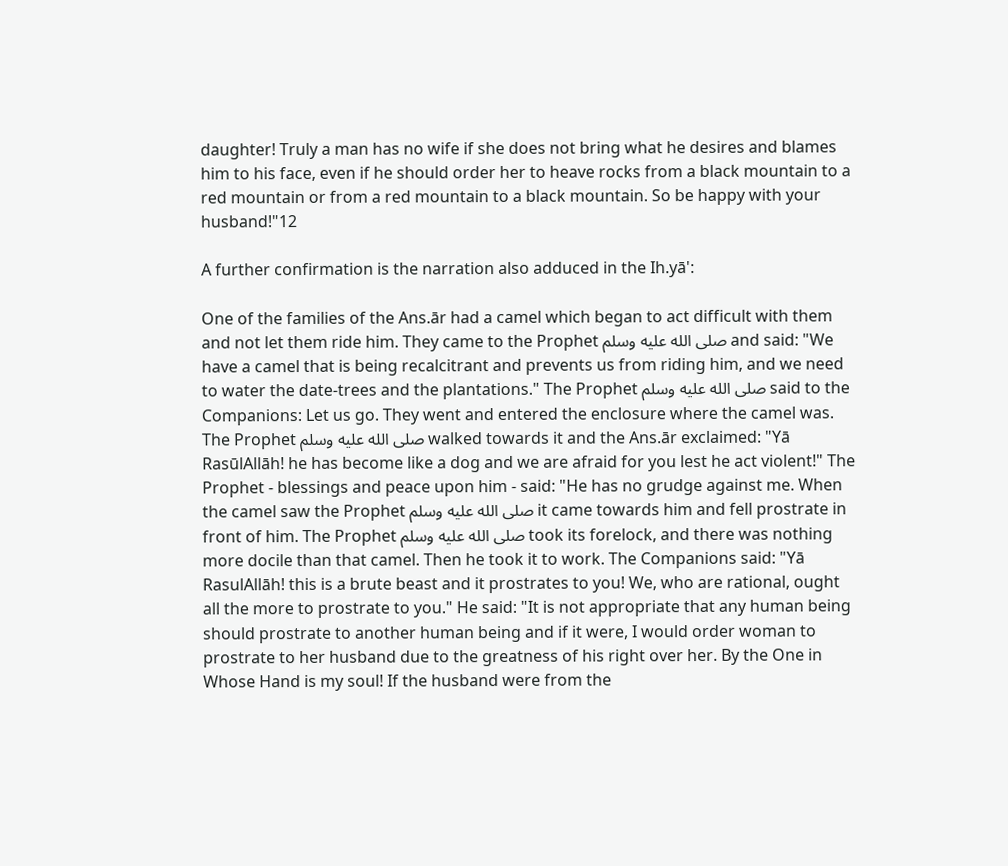daughter! Truly a man has no wife if she does not bring what he desires and blames him to his face, even if he should order her to heave rocks from a black mountain to a red mountain or from a red mountain to a black mountain. So be happy with your husband!"12

A further confirmation is the narration also adduced in the Ih.yā':

One of the families of the Ans.ār had a camel which began to act difficult with them and not let them ride him. They came to the Prophet صلى الله عليه وسلم and said: "We have a camel that is being recalcitrant and prevents us from riding him, and we need to water the date-trees and the plantations." The Prophet صلى الله عليه وسلم said to the Companions: Let us go. They went and entered the enclosure where the camel was. The Prophet صلى الله عليه وسلم walked towards it and the Ans.ār exclaimed: "Yā RasūlAllāh! he has become like a dog and we are afraid for you lest he act violent!" The Prophet - blessings and peace upon him - said: "He has no grudge against me. When the camel saw the Prophet صلى الله عليه وسلم it came towards him and fell prostrate in front of him. The Prophet صلى الله عليه وسلم took its forelock, and there was nothing more docile than that camel. Then he took it to work. The Companions said: "Yā RasulAllāh! this is a brute beast and it prostrates to you! We, who are rational, ought all the more to prostrate to you." He said: "It is not appropriate that any human being should prostrate to another human being and if it were, I would order woman to prostrate to her husband due to the greatness of his right over her. By the One in Whose Hand is my soul! If the husband were from the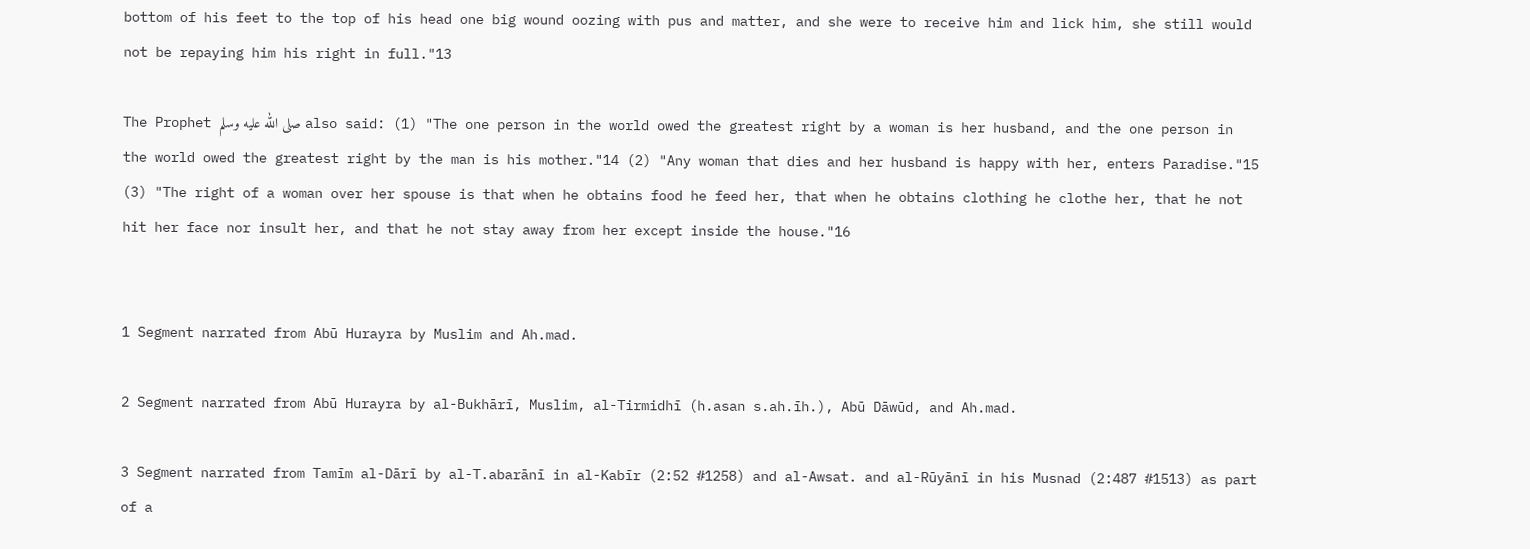bottom of his feet to the top of his head one big wound oozing with pus and matter, and she were to receive him and lick him, she still would not be repaying him his right in full."13

The Prophet صلى الله عليه وسلم also said: (1) "The one person in the world owed the greatest right by a woman is her husband, and the one person in the world owed the greatest right by the man is his mother."14 (2) "Any woman that dies and her husband is happy with her, enters Paradise."15 (3) "The right of a woman over her spouse is that when he obtains food he feed her, that when he obtains clothing he clothe her, that he not hit her face nor insult her, and that he not stay away from her except inside the house."16


1 Segment narrated from Abū Hurayra by Muslim and Ah.mad.

2 Segment narrated from Abū Hurayra by al-Bukhārī, Muslim, al-Tirmidhī (h.asan s.ah.īh.), Abū Dāwūd, and Ah.mad.

3 Segment narrated from Tamīm al-Dārī by al-T.abarānī in al-Kabīr (2:52 #1258) and al-Awsat. and al-Rūyānī in his Musnad (2:487 #1513) as part of a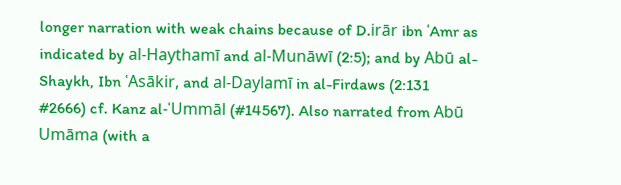longer narration with weak chains because of D.irār ibn ʿAmr as indicated by al-Haythamī and al-Munāwī (2:5); and by Abū al-Shaykh, Ibn ʿAsākir, and al-Daylamī in al-Firdaws (2:131 #2666) cf. Kanz al-ʿUmmāl (#14567). Also narrated from Abū Umāma (with a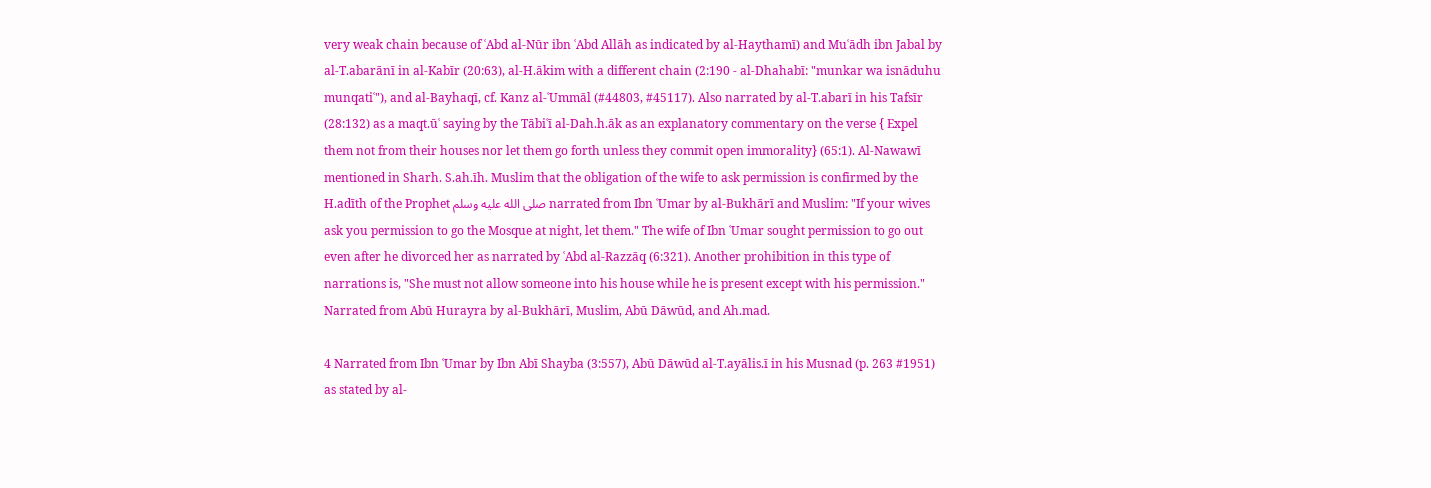very weak chain because of ʿAbd al-Nūr ibn ʿAbd Allāh as indicated by al-Haythamī) and Muʿādh ibn Jabal by al-T.abarānī in al-Kabīr (20:63), al-H.ākim with a different chain (2:190 - al-Dhahabī: "munkar wa isnāduhu munqatiʿ"), and al-Bayhaqī, cf. Kanz al-ʿUmmāl (#44803, #45117). Also narrated by al-T.abarī in his Tafsīr (28:132) as a maqt.ūʿ saying by the Tābiʿī al-Dah.h.āk as an explanatory commentary on the verse { Expel them not from their houses nor let them go forth unless they commit open immorality} (65:1). Al-Nawawī mentioned in Sharh. S.ah.īh. Muslim that the obligation of the wife to ask permission is confirmed by the H.adīth of the Prophet صلى الله عليه وسلم narrated from Ibn ʿUmar by al-Bukhārī and Muslim: "If your wives ask you permission to go the Mosque at night, let them." The wife of Ibn ʿUmar sought permission to go out even after he divorced her as narrated by ʿAbd al-Razzāq (6:321). Another prohibition in this type of narrations is, "She must not allow someone into his house while he is present except with his permission." Narrated from Abū Hurayra by al-Bukhārī, Muslim, Abū Dāwūd, and Ah.mad.

4 Narrated from Ibn ʿUmar by Ibn Abī Shayba (3:557), Abū Dāwūd al-T.ayālis.ī in his Musnad (p. 263 #1951) as stated by al-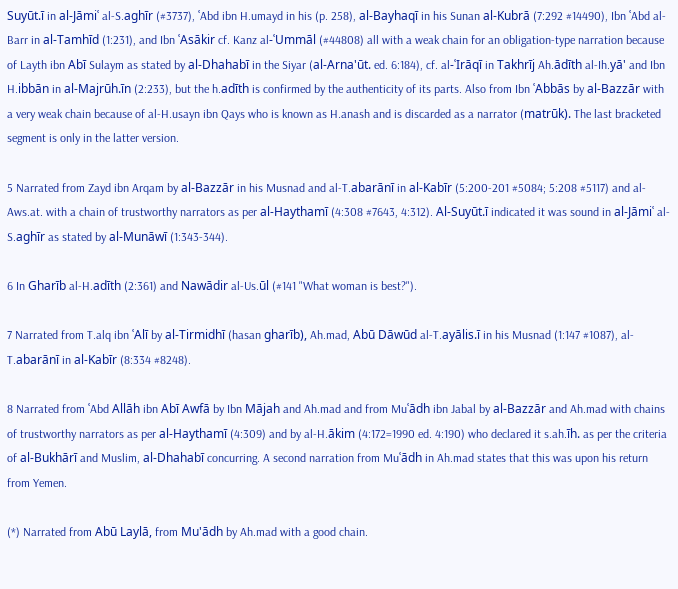Suyūt.ī in al-Jāmiʿ al-S.aghīr (#3737), ʿAbd ibn H.umayd in his (p. 258), al-Bayhaqī in his Sunan al-Kubrā (7:292 #14490), Ibn ʿAbd al-Barr in al-Tamhīd (1:231), and Ibn ʿAsākir cf. Kanz al-ʿUmmāl (#44808) all with a weak chain for an obligation-type narration because of Layth ibn Abī Sulaym as stated by al-Dhahabī in the Siyar (al-Arna'ūt. ed. 6:184), cf. al-ʿIrāqī in Takhrīj Ah.ādīth al-Ih.yā' and Ibn H.ibbān in al-Majrūh.īn (2:233), but the h.adīth is confirmed by the authenticity of its parts. Also from Ibn ʿAbbās by al-Bazzār with a very weak chain because of al-H.usayn ibn Qays who is known as H.anash and is discarded as a narrator (matrūk). The last bracketed segment is only in the latter version.

5 Narrated from Zayd ibn Arqam by al-Bazzār in his Musnad and al-T.abarānī in al-Kabīr (5:200-201 #5084; 5:208 #5117) and al-Aws.at. with a chain of trustworthy narrators as per al-Haythamī (4:308 #7643, 4:312). Al-Suyūt.ī indicated it was sound in al-Jāmiʿ al-S.aghīr as stated by al-Munāwī (1:343-344).

6 In Gharīb al-H.adīth (2:361) and Nawādir al-Us.ūl (#141 "What woman is best?").

7 Narrated from T.alq ibn ʿAlī by al-Tirmidhī (hasan gharīb), Ah.mad, Abū Dāwūd al-T.ayālis.ī in his Musnad (1:147 #1087), al-T.abarānī in al-Kabīr (8:334 #8248).

8 Narrated from ʿAbd Allāh ibn Abī Awfā by Ibn Mājah and Ah.mad and from Muʿādh ibn Jabal by al-Bazzār and Ah.mad with chains of trustworthy narrators as per al-Haythamī (4:309) and by al-H.ākim (4:172=1990 ed. 4:190) who declared it s.ah.īh. as per the criteria of al-Bukhārī and Muslim, al-Dhahabī concurring. A second narration from Muʿādh in Ah.mad states that this was upon his return from Yemen.

(*) Narrated from Abū Laylā, from Mu'ādh by Ah.mad with a good chain.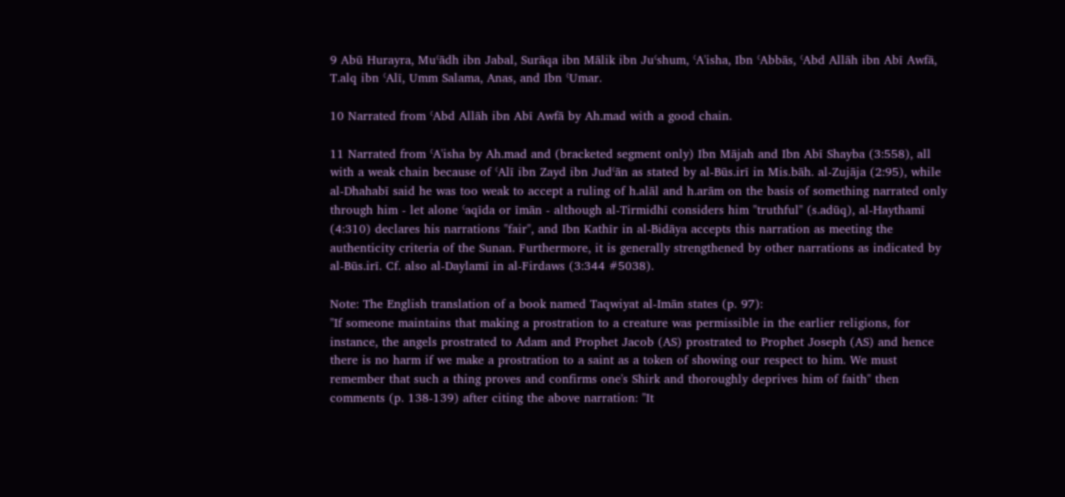9 Abū Hurayra, Muʿādh ibn Jabal, Surāqa ibn Mālik ibn Juʿshum, ʿA'isha, Ibn ʿAbbās, ʿAbd Allāh ibn Abī Awfā, T.alq ibn ʿAlī, Umm Salama, Anas, and Ibn ʿUmar.

10 Narrated from ʿAbd Allāh ibn Abī Awfā by Ah.mad with a good chain.

11 Narrated from ʿA'isha by Ah.mad and (bracketed segment only) Ibn Mājah and Ibn Abī Shayba (3:558), all with a weak chain because of ʿAlī ibn Zayd ibn Judʿān as stated by al-Būs.irī in Mis.bāh. al-Zujāja (2:95), while al-Dhahabī said he was too weak to accept a ruling of h.alāl and h.arām on the basis of something narrated only through him - let alone ʿaqīda or īmān - although al-Tirmidhī considers him "truthful" (s.adūq), al-Haythamī (4:310) declares his narrations "fair", and Ibn Kathīr in al-Bidāya accepts this narration as meeting the authenticity criteria of the Sunan. Furthermore, it is generally strengthened by other narrations as indicated by al-Būs.irī. Cf. also al-Daylamī in al-Firdaws (3:344 #5038).

Note: The English translation of a book named Taqwiyat al-Imān states (p. 97):
"If someone maintains that making a prostration to a creature was permissible in the earlier religions, for instance, the angels prostrated to Adam and Prophet Jacob (AS) prostrated to Prophet Joseph (AS) and hence there is no harm if we make a prostration to a saint as a token of showing our respect to him. We must remember that such a thing proves and confirms one's Shirk and thoroughly deprives him of faith" then comments (p. 138-139) after citing the above narration: "It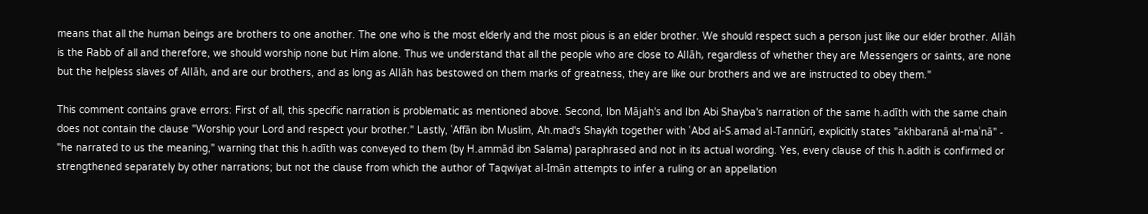means that all the human beings are brothers to one another. The one who is the most elderly and the most pious is an elder brother. We should respect such a person just like our elder brother. Allāh is the Rabb of all and therefore, we should worship none but Him alone. Thus we understand that all the people who are close to Allāh, regardless of whether they are Messengers or saints, are none but the helpless slaves of Allāh, and are our brothers, and as long as Allāh has bestowed on them marks of greatness, they are like our brothers and we are instructed to obey them."

This comment contains grave errors: First of all, this specific narration is problematic as mentioned above. Second, Ibn Mājah's and Ibn Abi Shayba's narration of the same h.adīth with the same chain does not contain the clause "Worship your Lord and respect your brother." Lastly, ʿAffān ibn Muslim, Ah.mad's Shaykh together with ʿAbd al-S.amad al-Tannūrī, explicitly states "akhbaranā al-maʿnā" - "he narrated to us the meaning," warning that this h.adīth was conveyed to them (by H.ammād ibn Salama) paraphrased and not in its actual wording. Yes, every clause of this h.adith is confirmed or strengthened separately by other narrations; but not the clause from which the author of Taqwiyat al-Imān attempts to infer a ruling or an appellation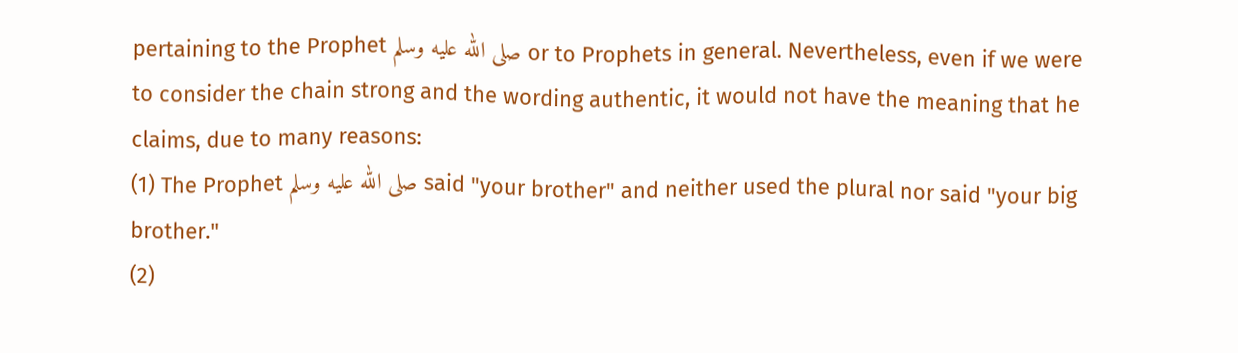pertaining to the Prophet صلى الله عليه وسلم or to Prophets in general. Nevertheless, even if we were to consider the chain strong and the wording authentic, it would not have the meaning that he claims, due to many reasons:
(1) The Prophet صلى الله عليه وسلم said "your brother" and neither used the plural nor said "your big brother."
(2)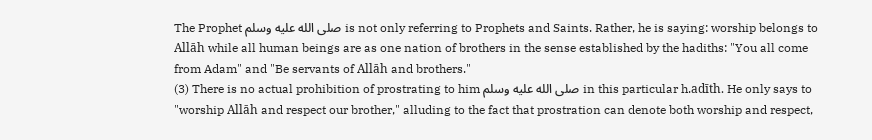The Prophet صلى الله عليه وسلم is not only referring to Prophets and Saints. Rather, he is saying: worship belongs to Allāh while all human beings are as one nation of brothers in the sense established by the hadiths: "You all come from Adam" and "Be servants of Allāh and brothers."
(3) There is no actual prohibition of prostrating to him صلى الله عليه وسلم in this particular h.adīth. He only says to "worship Allāh and respect our brother," alluding to the fact that prostration can denote both worship and respect,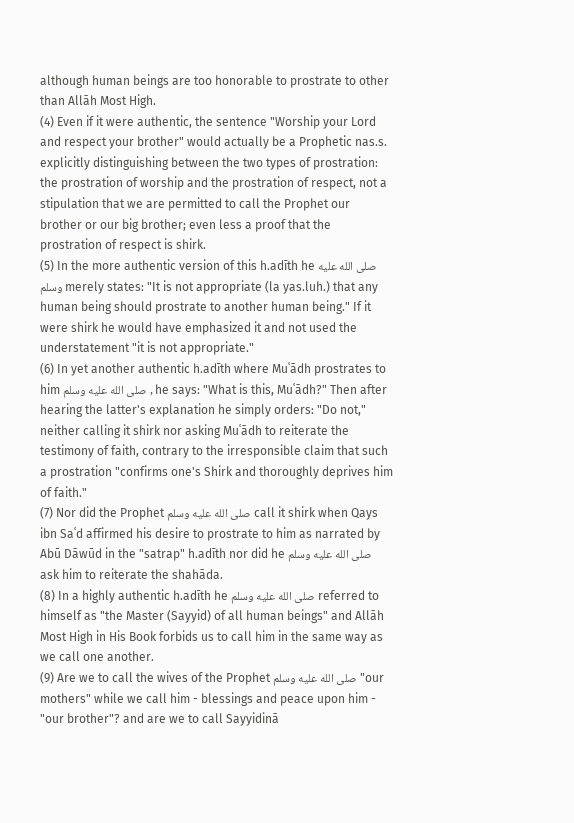although human beings are too honorable to prostrate to other than Allāh Most High.
(4) Even if it were authentic, the sentence "Worship your Lord and respect your brother" would actually be a Prophetic nas.s. explicitly distinguishing between the two types of prostration: the prostration of worship and the prostration of respect, not a stipulation that we are permitted to call the Prophet our brother or our big brother; even less a proof that the prostration of respect is shirk.
(5) In the more authentic version of this h.adīth he صلى الله عليه وسلم merely states: "It is not appropriate (la yas.luh.) that any human being should prostrate to another human being." If it were shirk he would have emphasized it and not used the understatement "it is not appropriate."
(6) In yet another authentic h.adīth where Muʿādh prostrates to him صلى الله عليه وسلم , he says: "What is this, Muʿādh?" Then after hearing the latter's explanation he simply orders: "Do not," neither calling it shirk nor asking Muʿādh to reiterate the testimony of faith, contrary to the irresponsible claim that such a prostration "confirms one's Shirk and thoroughly deprives him of faith."
(7) Nor did the Prophet صلى الله عليه وسلم call it shirk when Qays ibn Saʿd affirmed his desire to prostrate to him as narrated by Abū Dāwūd in the "satrap" h.adīth nor did he صلى الله عليه وسلم ask him to reiterate the shahāda.
(8) In a highly authentic h.adīth he صلى الله عليه وسلم referred to himself as "the Master (Sayyid) of all human beings" and Allāh Most High in His Book forbids us to call him in the same way as we call one another.
(9) Are we to call the wives of the Prophet صلى الله عليه وسلم "our mothers" while we call him - blessings and peace upon him - "our brother"? and are we to call Sayyidinā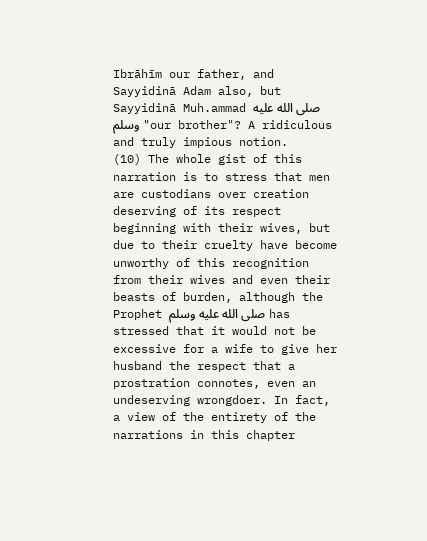Ibrāhīm our father, and Sayyidinā Adam also, but Sayyidinā Muh.ammad صلى الله عليه وسلم "our brother"? A ridiculous and truly impious notion.
(10) The whole gist of this narration is to stress that men are custodians over creation deserving of its respect beginning with their wives, but due to their cruelty have become unworthy of this recognition from their wives and even their beasts of burden, although the Prophet صلى الله عليه وسلم has stressed that it would not be excessive for a wife to give her husband the respect that a prostration connotes, even an undeserving wrongdoer. In fact, a view of the entirety of the narrations in this chapter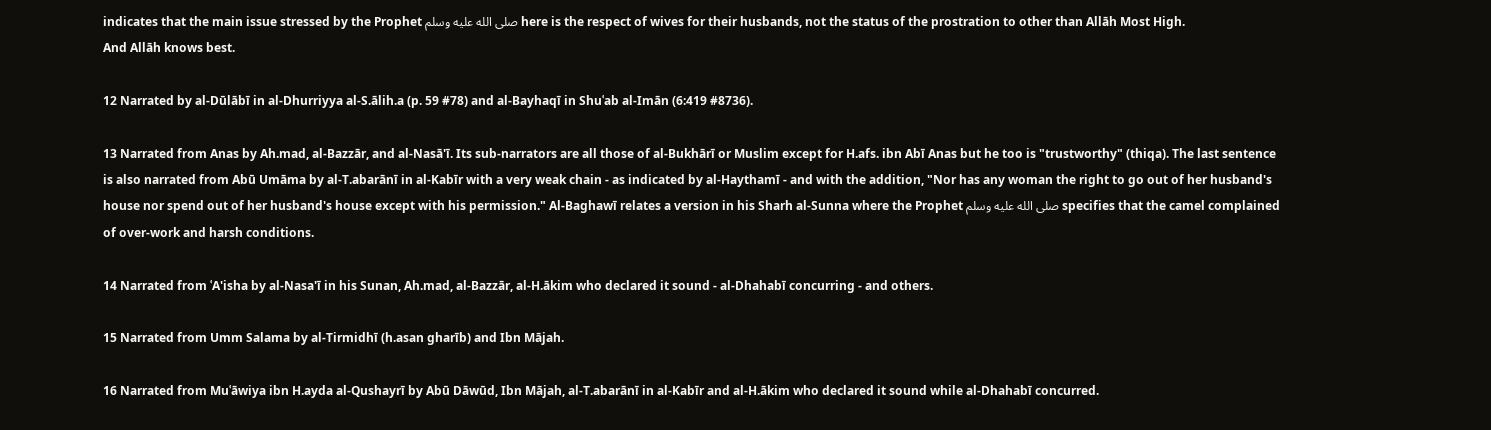indicates that the main issue stressed by the Prophet صلى الله عليه وسلم here is the respect of wives for their husbands, not the status of the prostration to other than Allāh Most High.
And Allāh knows best.

12 Narrated by al-Dūlābī in al-Dhurriyya al-S.ālih.a (p. 59 #78) and al-Bayhaqī in Shuʿab al-Imān (6:419 #8736).

13 Narrated from Anas by Ah.mad, al-Bazzār, and al-Nasā'ī. Its sub-narrators are all those of al-Bukhārī or Muslim except for H.afs. ibn Abī Anas but he too is "trustworthy" (thiqa). The last sentence is also narrated from Abū Umāma by al-T.abarānī in al-Kabīr with a very weak chain - as indicated by al-Haythamī - and with the addition, "Nor has any woman the right to go out of her husband's house nor spend out of her husband's house except with his permission." Al-Baghawī relates a version in his Sharh al-Sunna where the Prophet صلى الله عليه وسلم specifies that the camel complained of over-work and harsh conditions.

14 Narrated from ʿA'isha by al-Nasa'ī in his Sunan, Ah.mad, al-Bazzār, al-H.ākim who declared it sound - al-Dhahabī concurring - and others.

15 Narrated from Umm Salama by al-Tirmidhī (h.asan gharīb) and Ibn Mājah.

16 Narrated from Muʿāwiya ibn H.ayda al-Qushayrī by Abū Dāwūd, Ibn Mājah, al-T.abarānī in al-Kabīr and al-H.ākim who declared it sound while al-Dhahabī concurred.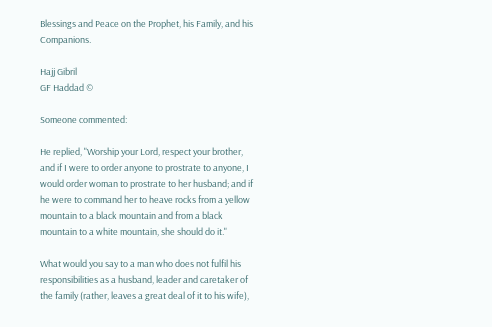Blessings and Peace on the Prophet, his Family, and his Companions.

Hajj Gibril
GF Haddad ©

Someone commented:

He replied, "Worship your Lord, respect your brother, and if I were to order anyone to prostrate to anyone, I would order woman to prostrate to her husband; and if he were to command her to heave rocks from a yellow mountain to a black mountain and from a black mountain to a white mountain, she should do it."

What would you say to a man who does not fulfil his responsibilities as a husband, leader and caretaker of the family (rather, leaves a great deal of it to his wife),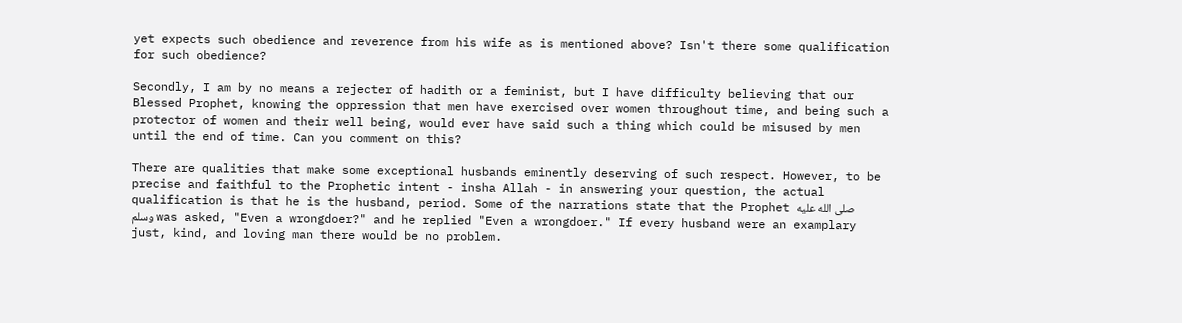yet expects such obedience and reverence from his wife as is mentioned above? Isn't there some qualification for such obedience?

Secondly, I am by no means a rejecter of hadith or a feminist, but I have difficulty believing that our Blessed Prophet, knowing the oppression that men have exercised over women throughout time, and being such a protector of women and their well being, would ever have said such a thing which could be misused by men until the end of time. Can you comment on this?

There are qualities that make some exceptional husbands eminently deserving of such respect. However, to be precise and faithful to the Prophetic intent - insha Allah - in answering your question, the actual qualification is that he is the husband, period. Some of the narrations state that the Prophet صلى الله عليه وسلم was asked, "Even a wrongdoer?" and he replied "Even a wrongdoer." If every husband were an examplary just, kind, and loving man there would be no problem.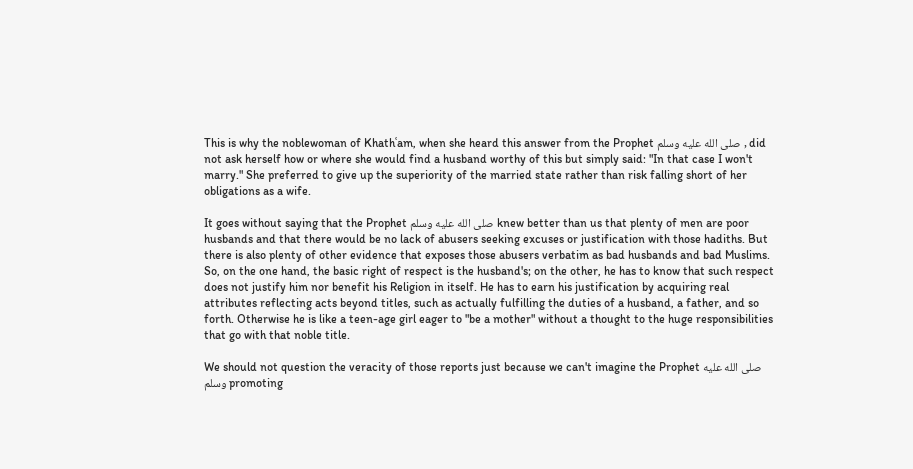This is why the noblewoman of Khathʿam, when she heard this answer from the Prophet صلى الله عليه وسلم , did not ask herself how or where she would find a husband worthy of this but simply said: "In that case I won't marry." She preferred to give up the superiority of the married state rather than risk falling short of her obligations as a wife.

It goes without saying that the Prophet صلى الله عليه وسلم knew better than us that plenty of men are poor husbands and that there would be no lack of abusers seeking excuses or justification with those hadiths. But there is also plenty of other evidence that exposes those abusers verbatim as bad husbands and bad Muslims. So, on the one hand, the basic right of respect is the husband's; on the other, he has to know that such respect does not justify him nor benefit his Religion in itself. He has to earn his justification by acquiring real attributes reflecting acts beyond titles, such as actually fulfilling the duties of a husband, a father, and so forth. Otherwise he is like a teen-age girl eager to "be a mother" without a thought to the huge responsibilities that go with that noble title.

We should not question the veracity of those reports just because we can't imagine the Prophet صلى الله عليه وسلم promoting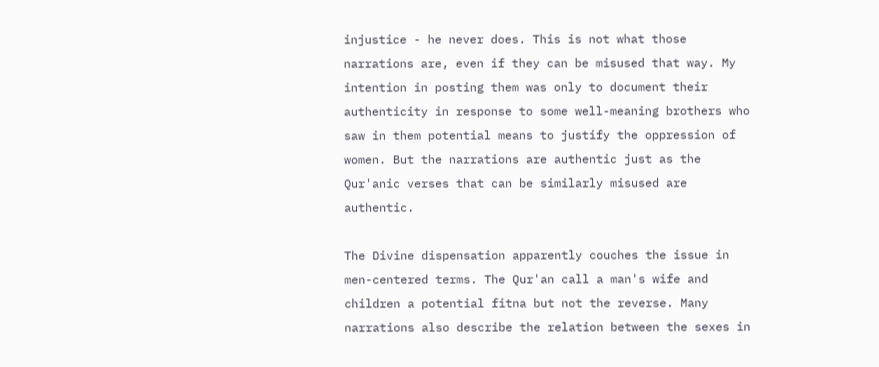injustice - he never does. This is not what those narrations are, even if they can be misused that way. My intention in posting them was only to document their authenticity in response to some well-meaning brothers who saw in them potential means to justify the oppression of women. But the narrations are authentic just as the Qur'anic verses that can be similarly misused are authentic.

The Divine dispensation apparently couches the issue in men-centered terms. The Qur'an call a man's wife and children a potential fitna but not the reverse. Many narrations also describe the relation between the sexes in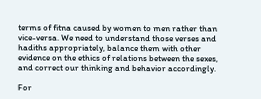terms of fitna caused by women to men rather than vice-versa. We need to understand those verses and hadiths appropriately, balance them with other evidence on the ethics of relations between the sexes, and correct our thinking and behavior accordingly.

For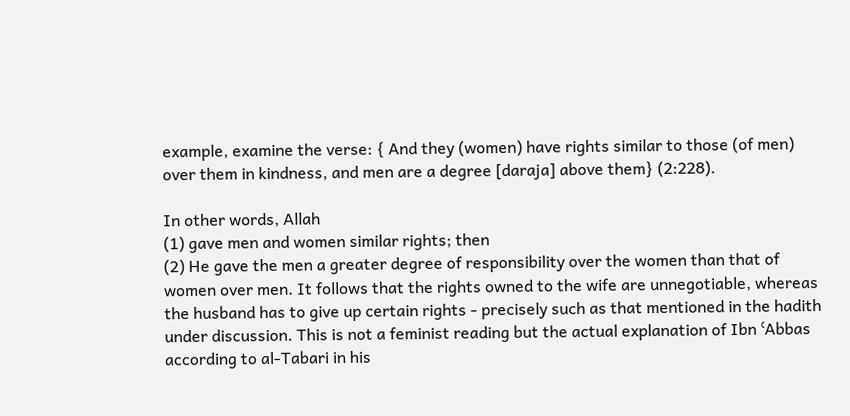example, examine the verse: { And they (women) have rights similar to those (of men) over them in kindness, and men are a degree [daraja] above them} (2:228).

In other words, Allah
(1) gave men and women similar rights; then
(2) He gave the men a greater degree of responsibility over the women than that of women over men. It follows that the rights owned to the wife are unnegotiable, whereas the husband has to give up certain rights - precisely such as that mentioned in the hadith under discussion. This is not a feminist reading but the actual explanation of Ibn ʿAbbas according to al-Tabari in his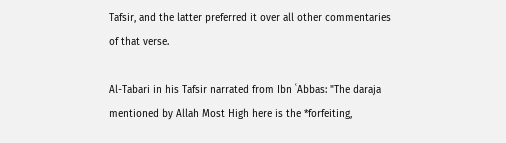Tafsir, and the latter preferred it over all other commentaries of that verse.

Al-Tabari in his Tafsir narrated from Ibn ʿAbbas: "The daraja mentioned by Allah Most High here is the *forfeiting,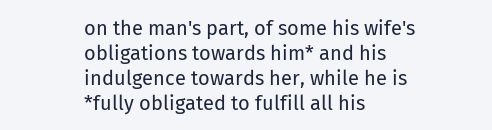on the man's part, of some his wife's obligations towards him* and his indulgence towards her, while he is *fully obligated to fulfill all his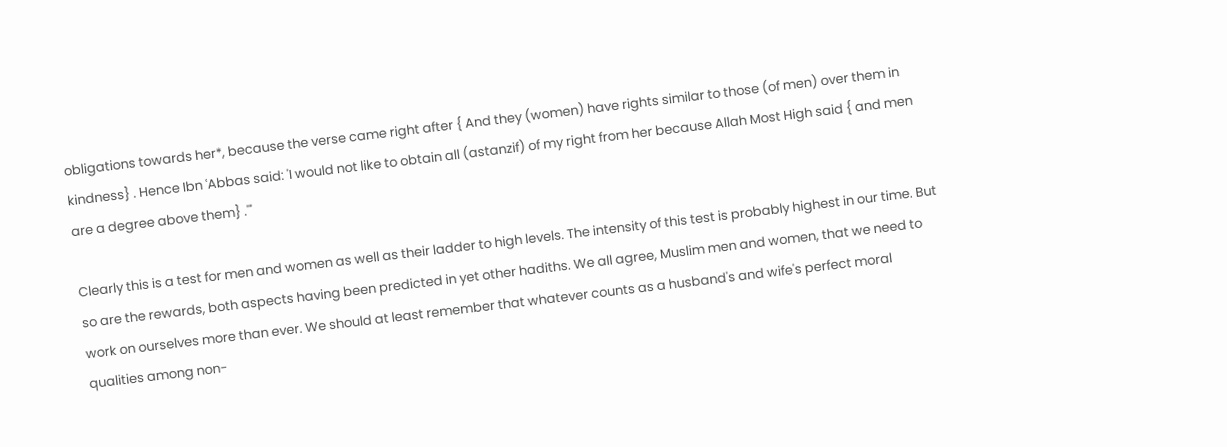obligations towards her*, because the verse came right after { And they (women) have rights similar to those (of men) over them in kindness} . Hence Ibn ʿAbbas said: 'I would not like to obtain all (astanzif) of my right from her because Allah Most High said { and men are a degree above them} .'"

Clearly this is a test for men and women as well as their ladder to high levels. The intensity of this test is probably highest in our time. But so are the rewards, both aspects having been predicted in yet other hadiths. We all agree, Muslim men and women, that we need to work on ourselves more than ever. We should at least remember that whatever counts as a husband's and wife's perfect moral qualities among non-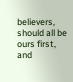believers, should all be ours first, and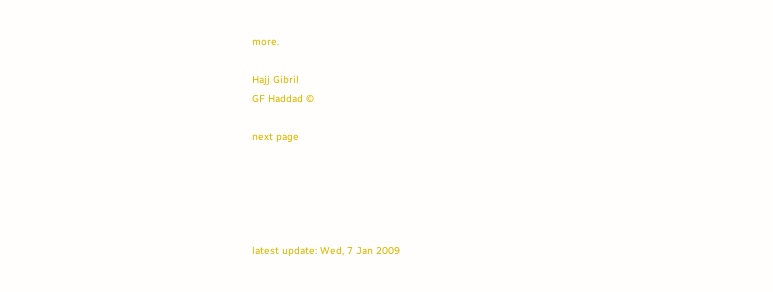more.

Hajj Gibril
GF Haddad ©

next page





latest update: Wed, 7 Jan 2009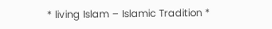* living Islam – Islamic Tradition *